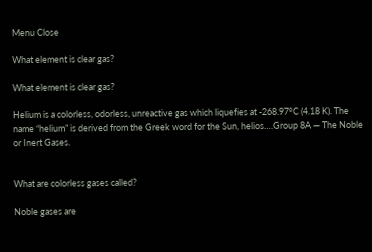Menu Close

What element is clear gas?

What element is clear gas?

Helium is a colorless, odorless, unreactive gas which liquefies at -268.97°C (4.18 K). The name “helium” is derived from the Greek word for the Sun, helios….Group 8A — The Noble or Inert Gases.


What are colorless gases called?

Noble gases are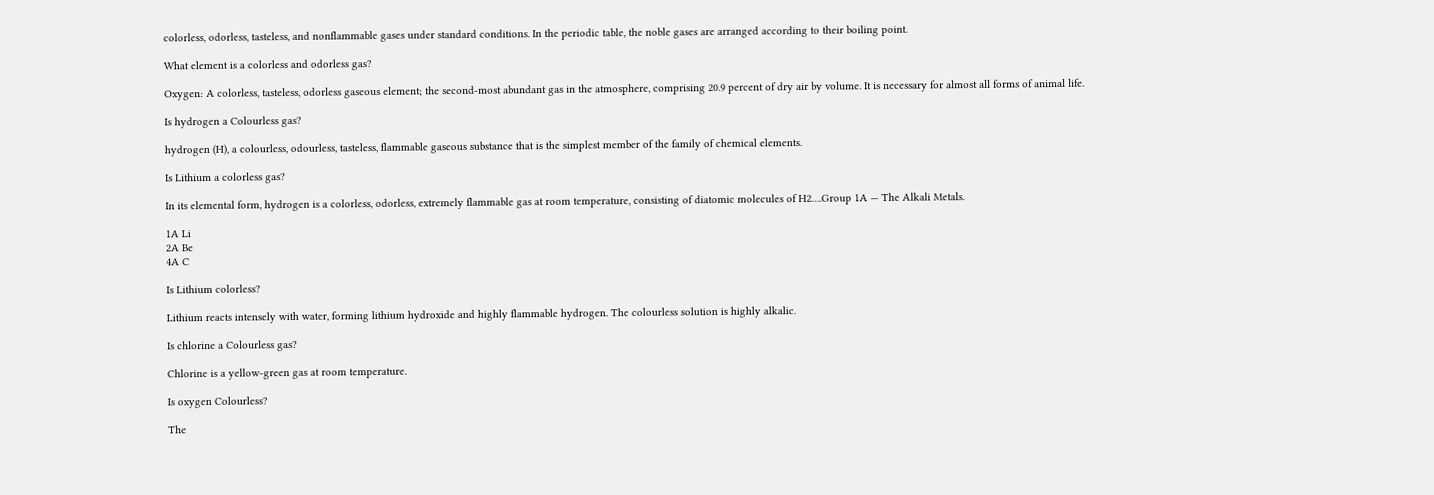colorless, odorless, tasteless, and nonflammable gases under standard conditions. In the periodic table, the noble gases are arranged according to their boiling point.

What element is a colorless and odorless gas?

Oxygen: A colorless, tasteless, odorless gaseous element; the second-most abundant gas in the atmosphere, comprising 20.9 percent of dry air by volume. It is necessary for almost all forms of animal life.

Is hydrogen a Colourless gas?

hydrogen (H), a colourless, odourless, tasteless, flammable gaseous substance that is the simplest member of the family of chemical elements.

Is Lithium a colorless gas?

In its elemental form, hydrogen is a colorless, odorless, extremely flammable gas at room temperature, consisting of diatomic molecules of H2….Group 1A — The Alkali Metals.

1A Li
2A Be
4A C

Is Lithium colorless?

Lithium reacts intensely with water, forming lithium hydroxide and highly flammable hydrogen. The colourless solution is highly alkalic.

Is chlorine a Colourless gas?

Chlorine is a yellow-green gas at room temperature.

Is oxygen Colourless?

The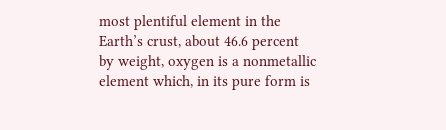most plentiful element in the Earth’s crust, about 46.6 percent by weight, oxygen is a nonmetallic element which, in its pure form is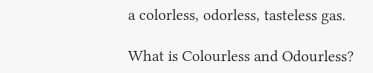a colorless, odorless, tasteless gas.

What is Colourless and Odourless?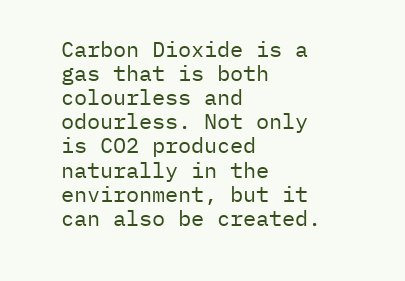Carbon Dioxide is a gas that is both colourless and odourless. Not only is CO2 produced naturally in the environment, but it can also be created.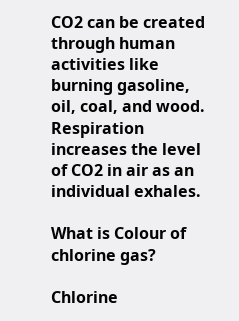CO2 can be created through human activities like burning gasoline, oil, coal, and wood. Respiration increases the level of CO2 in air as an individual exhales.

What is Colour of chlorine gas?

Chlorine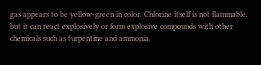gas appears to be yellow-green in color. Chlorine itself is not flammable, but it can react explosively or form explosive compounds with other chemicals such as turpentine and ammonia.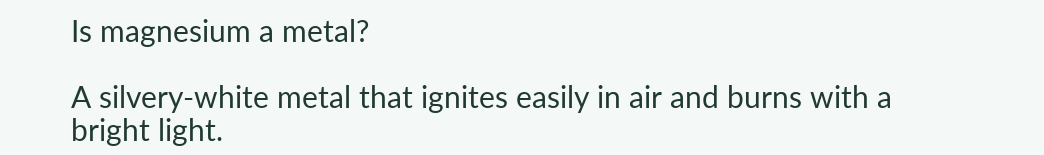Is magnesium a metal?

A silvery-white metal that ignites easily in air and burns with a bright light.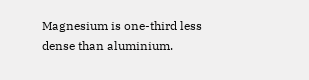Magnesium is one-third less dense than aluminium.